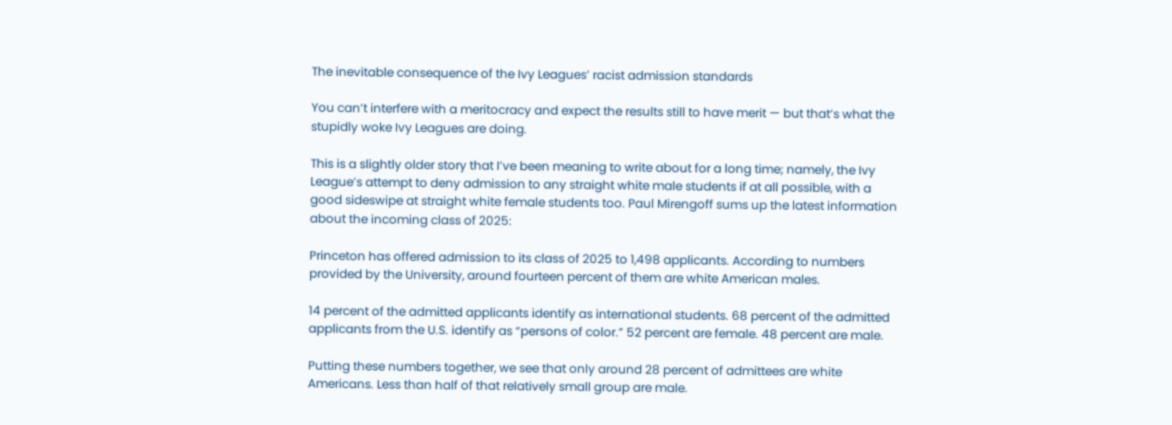The inevitable consequence of the Ivy Leagues’ racist admission standards

You can’t interfere with a meritocracy and expect the results still to have merit — but that’s what the stupidly woke Ivy Leagues are doing.

This is a slightly older story that I’ve been meaning to write about for a long time; namely, the Ivy League’s attempt to deny admission to any straight white male students if at all possible, with a good sideswipe at straight white female students too. Paul Mirengoff sums up the latest information about the incoming class of 2025:

Princeton has offered admission to its class of 2025 to 1,498 applicants. According to numbers provided by the University, around fourteen percent of them are white American males.

14 percent of the admitted applicants identify as international students. 68 percent of the admitted applicants from the U.S. identify as “persons of color.” 52 percent are female. 48 percent are male.

Putting these numbers together, we see that only around 28 percent of admittees are white Americans. Less than half of that relatively small group are male.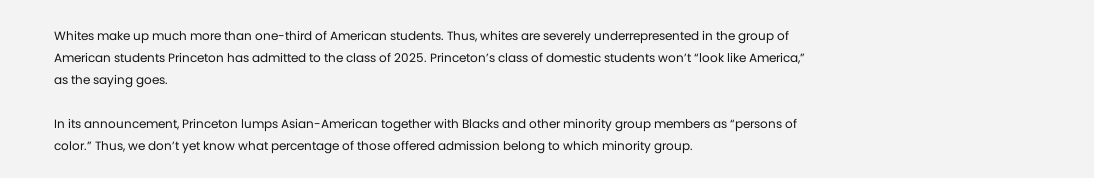Whites make up much more than one-third of American students. Thus, whites are severely underrepresented in the group of American students Princeton has admitted to the class of 2025. Princeton’s class of domestic students won’t “look like America,” as the saying goes.

In its announcement, Princeton lumps Asian-American together with Blacks and other minority group members as “persons of color.” Thus, we don’t yet know what percentage of those offered admission belong to which minority group.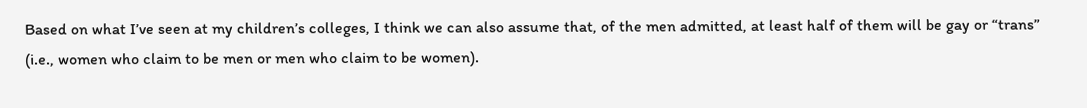Based on what I’ve seen at my children’s colleges, I think we can also assume that, of the men admitted, at least half of them will be gay or “trans” (i.e., women who claim to be men or men who claim to be women).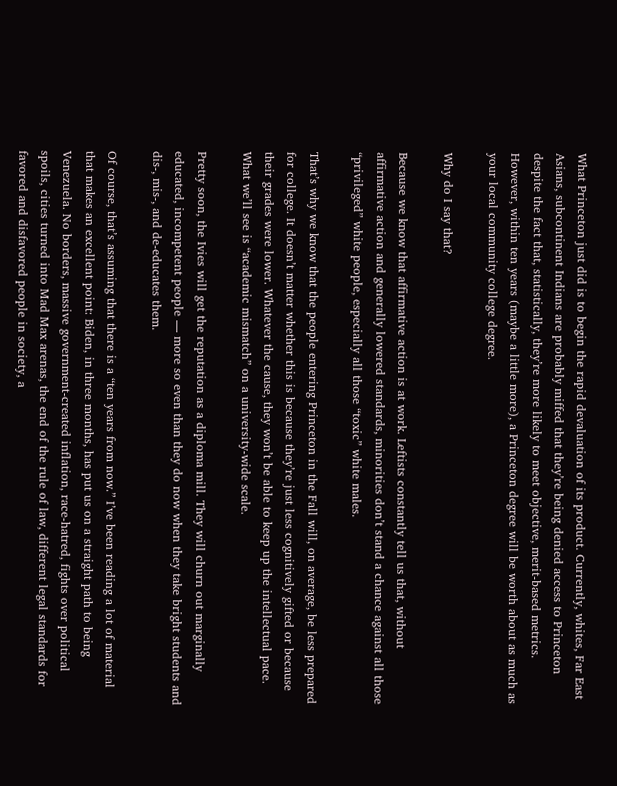What Princeton just did is to begin the rapid devaluation of its product. Currently, whites, Far East Asians, subcontinent Indians are probably miffed that they’re being denied access to Princeton despite the fact that, statistically, they’re more likely to meet objective, merit-based metrics. However, within ten years (maybe a little more), a Princeton degree will be worth about as much as your local community college degree.

Why do I say that?

Because we know that affirmative action is at work. Leftists constantly tell us that, without affirmative action and generally lowered standards, minorities don’t stand a chance against all those “privileged” white people, especially all those “toxic” white males.

That’s why we know that the people entering Princeton in the Fall will, on average, be less prepared for college. It doesn’t matter whether this is because they’re just less cognitively gifted or because their grades were lower. Whatever the cause, they won’t be able to keep up the intellectual pace. What we’ll see is “academic mismatch” on a university-wide scale.

Pretty soon, the Ivies will get the reputation as a diploma mill. They will churn out marginally educated, incompetent people — more so even than they do now when they take bright students and dis-, mis-, and de-educates them.

Of course, that’s assuming that there is a “ten years from now.” I’ve been reading a lot of material that makes an excellent point: Biden, in three months, has put us on a straight path to being Venezuela. No borders, massive government-created inflation, race-hatred, fights over political spoils, cities turned into Mad Max arenas, the end of the rule of law, different legal standards for favored and disfavored people in society, a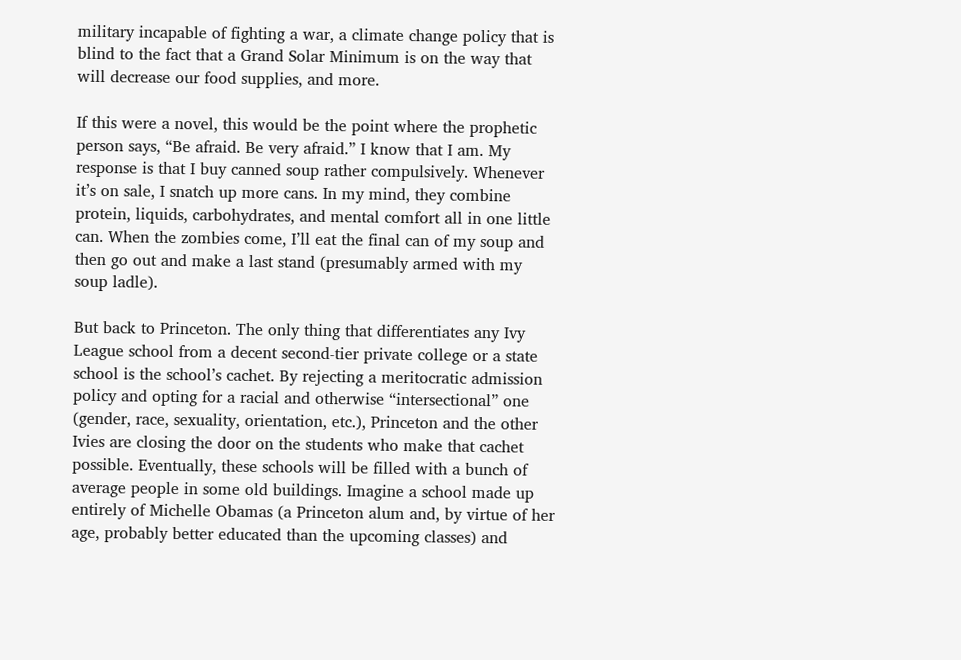military incapable of fighting a war, a climate change policy that is blind to the fact that a Grand Solar Minimum is on the way that will decrease our food supplies, and more.

If this were a novel, this would be the point where the prophetic person says, “Be afraid. Be very afraid.” I know that I am. My response is that I buy canned soup rather compulsively. Whenever it’s on sale, I snatch up more cans. In my mind, they combine protein, liquids, carbohydrates, and mental comfort all in one little can. When the zombies come, I’ll eat the final can of my soup and then go out and make a last stand (presumably armed with my soup ladle).

But back to Princeton. The only thing that differentiates any Ivy League school from a decent second-tier private college or a state school is the school’s cachet. By rejecting a meritocratic admission policy and opting for a racial and otherwise “intersectional” one (gender, race, sexuality, orientation, etc.), Princeton and the other Ivies are closing the door on the students who make that cachet possible. Eventually, these schools will be filled with a bunch of average people in some old buildings. Imagine a school made up entirely of Michelle Obamas (a Princeton alum and, by virtue of her age, probably better educated than the upcoming classes) and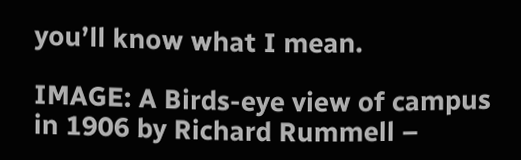you’ll know what I mean.

IMAGE: A Birds-eye view of campus in 1906 by Richard Rummell –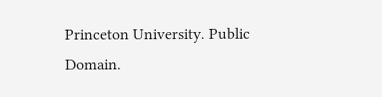Princeton University. Public Domain.